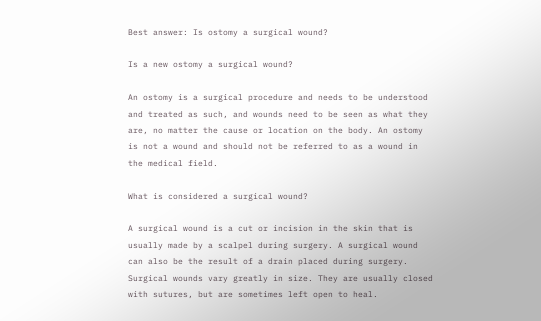Best answer: Is ostomy a surgical wound?

Is a new ostomy a surgical wound?

An ostomy is a surgical procedure and needs to be understood and treated as such, and wounds need to be seen as what they are, no matter the cause or location on the body. An ostomy is not a wound and should not be referred to as a wound in the medical field.

What is considered a surgical wound?

A surgical wound is a cut or incision in the skin that is usually made by a scalpel during surgery. A surgical wound can also be the result of a drain placed during surgery. Surgical wounds vary greatly in size. They are usually closed with sutures, but are sometimes left open to heal.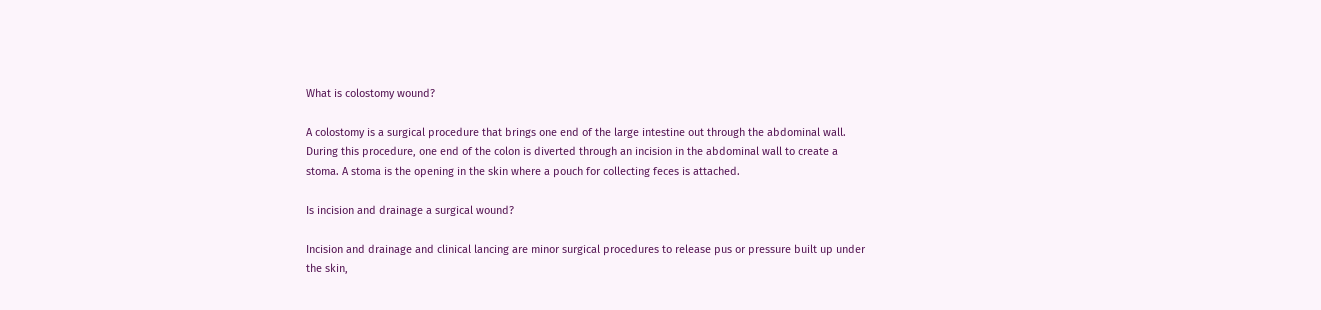What is colostomy wound?

A colostomy is a surgical procedure that brings one end of the large intestine out through the abdominal wall. During this procedure, one end of the colon is diverted through an incision in the abdominal wall to create a stoma. A stoma is the opening in the skin where a pouch for collecting feces is attached.

Is incision and drainage a surgical wound?

Incision and drainage and clinical lancing are minor surgical procedures to release pus or pressure built up under the skin,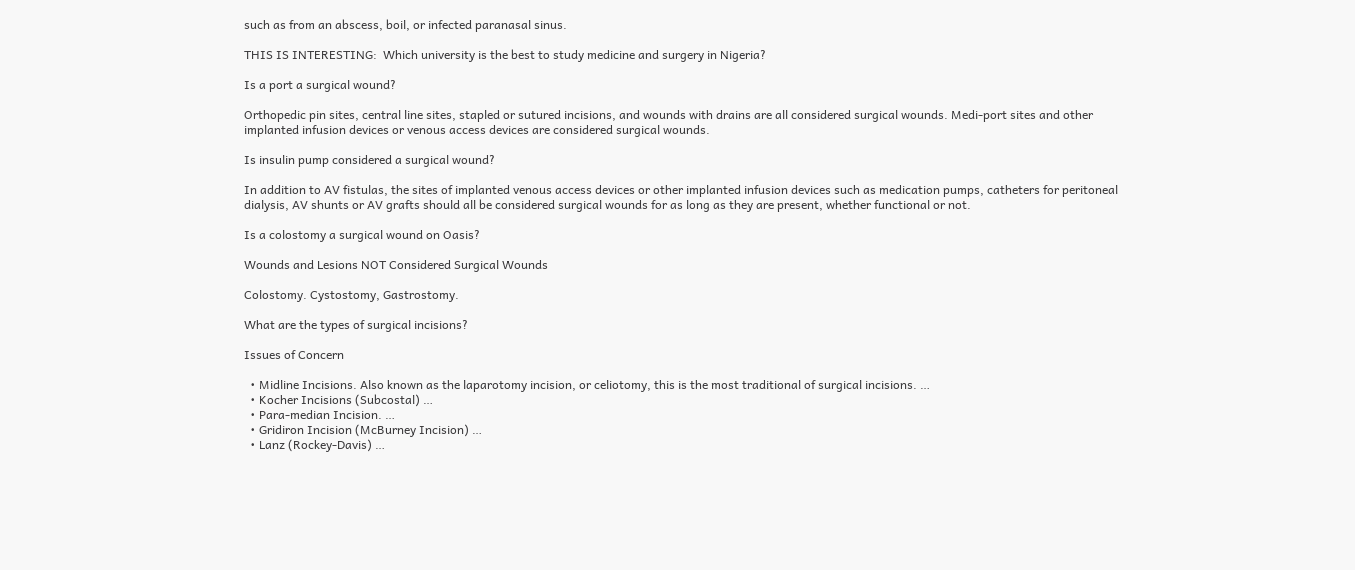such as from an abscess, boil, or infected paranasal sinus.

THIS IS INTERESTING:  Which university is the best to study medicine and surgery in Nigeria?

Is a port a surgical wound?

Orthopedic pin sites, central line sites, stapled or sutured incisions, and wounds with drains are all considered surgical wounds. Medi-port sites and other implanted infusion devices or venous access devices are considered surgical wounds.

Is insulin pump considered a surgical wound?

In addition to AV fistulas, the sites of implanted venous access devices or other implanted infusion devices such as medication pumps, catheters for peritoneal dialysis, AV shunts or AV grafts should all be considered surgical wounds for as long as they are present, whether functional or not.

Is a colostomy a surgical wound on Oasis?

Wounds and Lesions NOT Considered Surgical Wounds

Colostomy. Cystostomy, Gastrostomy.

What are the types of surgical incisions?

Issues of Concern

  • Midline Incisions. Also known as the laparotomy incision, or celiotomy, this is the most traditional of surgical incisions. …
  • Kocher Incisions (Subcostal) …
  • Para-median Incision. …
  • Gridiron Incision (McBurney Incision) …
  • Lanz (Rockey-Davis) …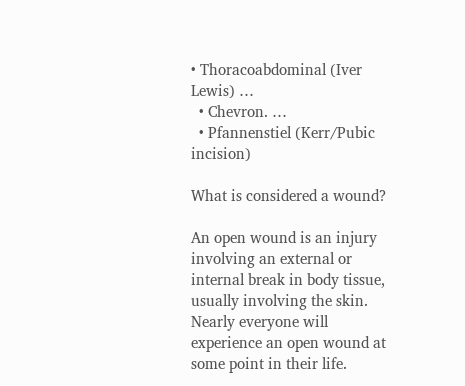• Thoracoabdominal (Iver Lewis) …
  • Chevron. …
  • Pfannenstiel (Kerr/Pubic incision)

What is considered a wound?

An open wound is an injury involving an external or internal break in body tissue, usually involving the skin. Nearly everyone will experience an open wound at some point in their life.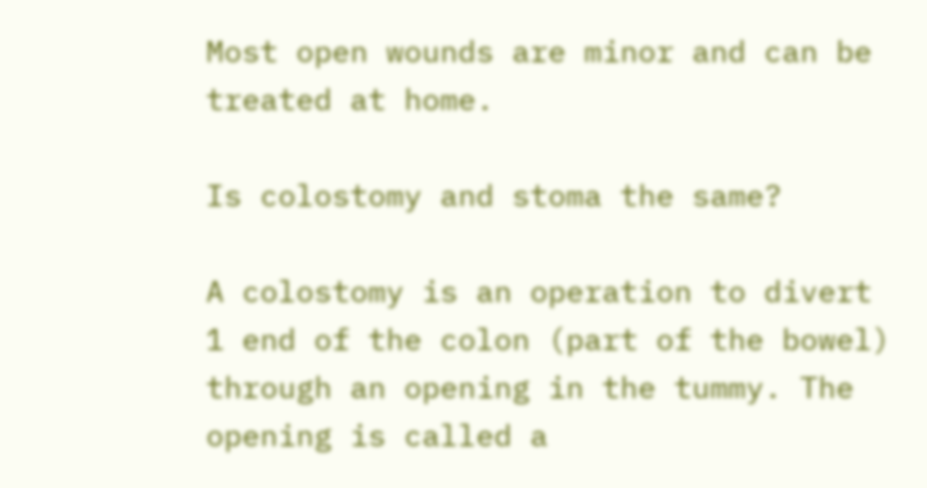Most open wounds are minor and can be treated at home.

Is colostomy and stoma the same?

A colostomy is an operation to divert 1 end of the colon (part of the bowel) through an opening in the tummy. The opening is called a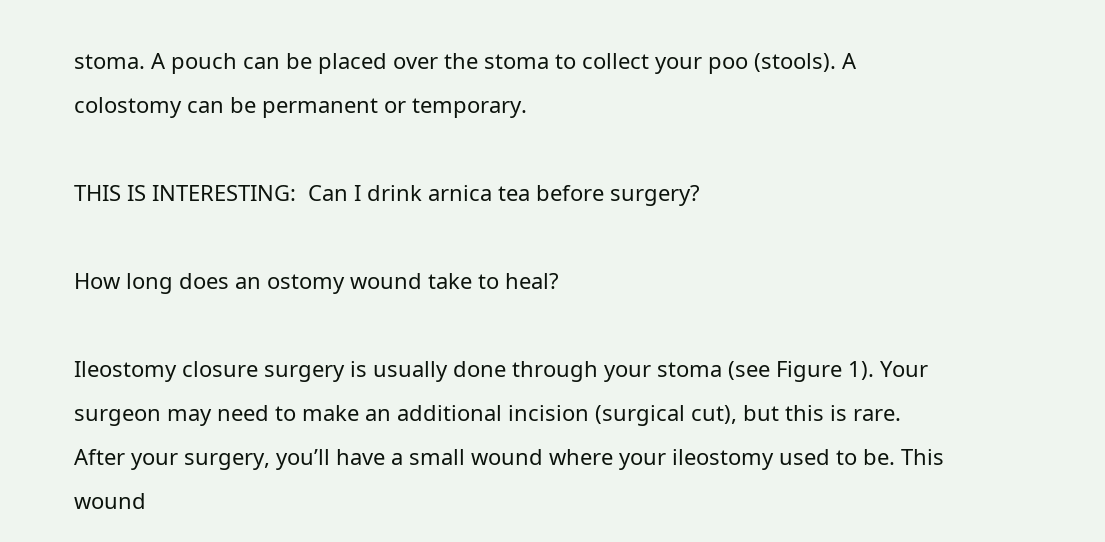stoma. A pouch can be placed over the stoma to collect your poo (stools). A colostomy can be permanent or temporary.

THIS IS INTERESTING:  Can I drink arnica tea before surgery?

How long does an ostomy wound take to heal?

Ileostomy closure surgery is usually done through your stoma (see Figure 1). Your surgeon may need to make an additional incision (surgical cut), but this is rare. After your surgery, you’ll have a small wound where your ileostomy used to be. This wound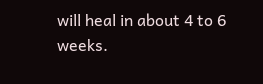will heal in about 4 to 6 weeks.